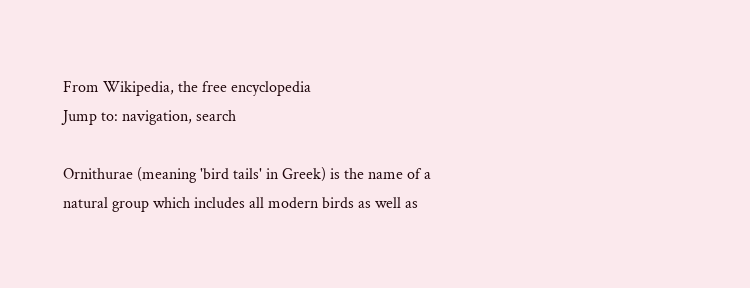From Wikipedia, the free encyclopedia
Jump to: navigation, search

Ornithurae (meaning 'bird tails' in Greek) is the name of a natural group which includes all modern birds as well as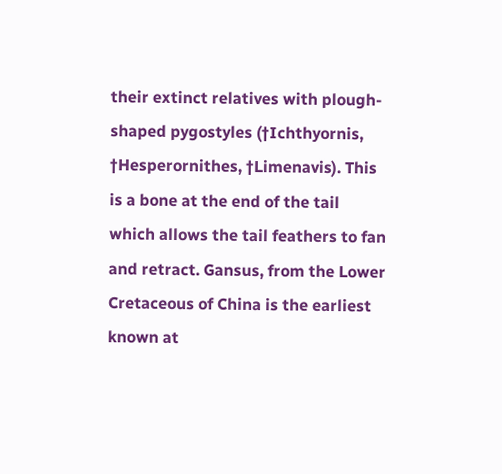their extinct relatives with plough-shaped pygostyles (†Ichthyornis, †Hesperornithes, †Limenavis). This is a bone at the end of the tail which allows the tail feathers to fan and retract. Gansus, from the Lower Cretaceous of China is the earliest known at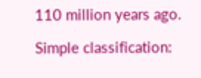110 million years ago.

Simple classification: